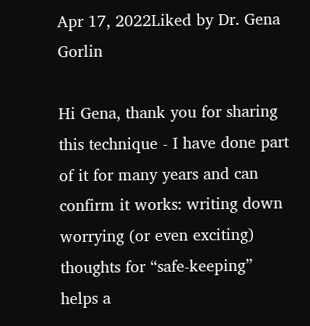Apr 17, 2022Liked by Dr. Gena Gorlin

Hi Gena, thank you for sharing this technique - I have done part of it for many years and can confirm it works: writing down worrying (or even exciting) thoughts for “safe-keeping” helps a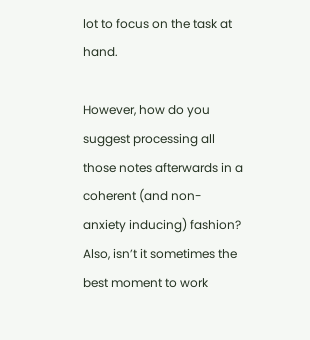lot to focus on the task at hand.

However, how do you suggest processing all those notes afterwards in a coherent (and non-anxiety inducing) fashion? Also, isn’t it sometimes the best moment to work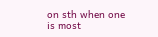on sth when one is most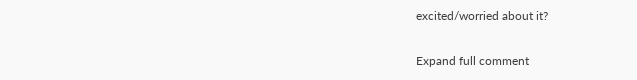excited/worried about it?

Expand full comment